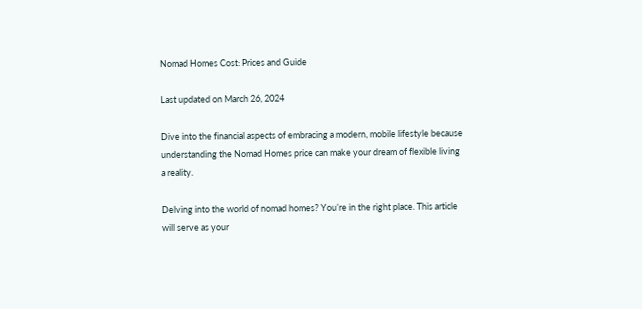Nomad Homes Cost: Prices and Guide

Last updated on March 26, 2024

Dive into the financial aspects of embracing a modern, mobile lifestyle because understanding the Nomad Homes price can make your dream of flexible living a reality.

Delving into the world of nomad homes? You’re in the right place. This article will serve as your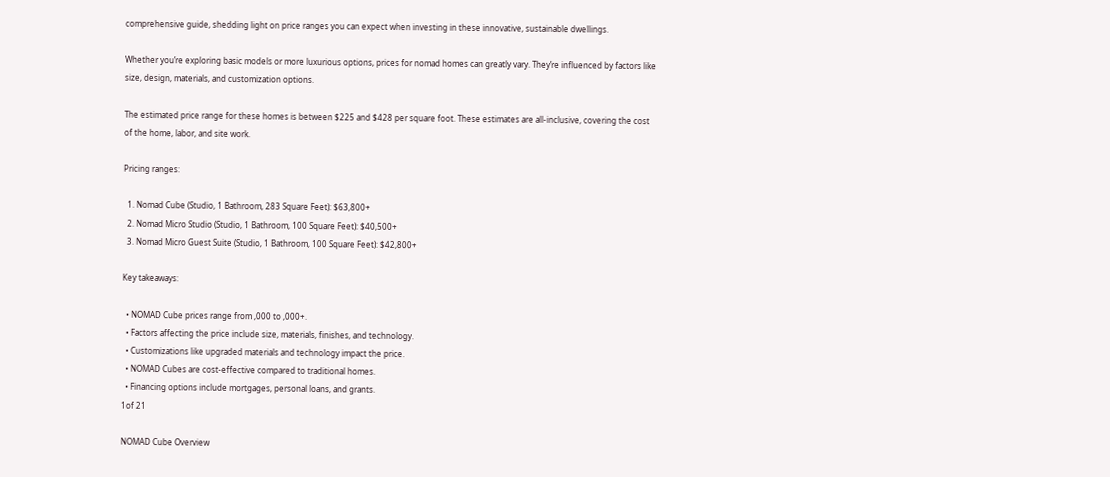comprehensive guide, shedding light on price ranges you can expect when investing in these innovative, sustainable dwellings.

Whether you’re exploring basic models or more luxurious options, prices for nomad homes can greatly vary. They’re influenced by factors like size, design, materials, and customization options.

The estimated price range for these homes is between $225 and $428 per square foot. These estimates are all-inclusive, covering the cost of the home, labor, and site work.

Pricing ranges:

  1. Nomad Cube (Studio, 1 Bathroom, 283 Square Feet): $63,800+
  2. Nomad Micro Studio (Studio, 1 Bathroom, 100 Square Feet): $40,500+
  3. Nomad Micro Guest Suite (Studio, 1 Bathroom, 100 Square Feet): $42,800+

Key takeaways:

  • NOMAD Cube prices range from ,000 to ,000+.
  • Factors affecting the price include size, materials, finishes, and technology.
  • Customizations like upgraded materials and technology impact the price.
  • NOMAD Cubes are cost-effective compared to traditional homes.
  • Financing options include mortgages, personal loans, and grants.
1of 21

NOMAD Cube Overview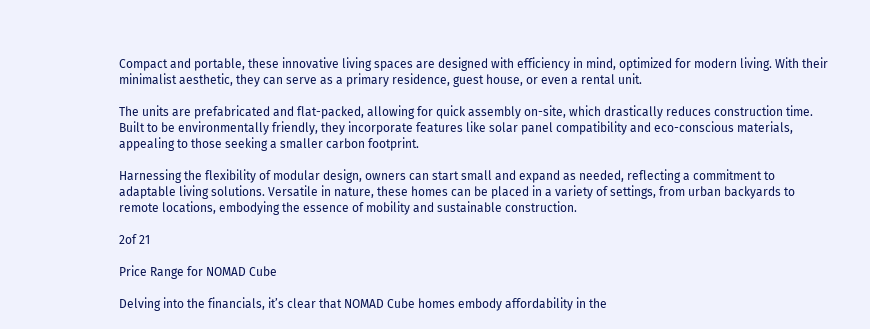Compact and portable, these innovative living spaces are designed with efficiency in mind, optimized for modern living. With their minimalist aesthetic, they can serve as a primary residence, guest house, or even a rental unit.

The units are prefabricated and flat-packed, allowing for quick assembly on-site, which drastically reduces construction time. Built to be environmentally friendly, they incorporate features like solar panel compatibility and eco-conscious materials, appealing to those seeking a smaller carbon footprint.

Harnessing the flexibility of modular design, owners can start small and expand as needed, reflecting a commitment to adaptable living solutions. Versatile in nature, these homes can be placed in a variety of settings, from urban backyards to remote locations, embodying the essence of mobility and sustainable construction.

2of 21

Price Range for NOMAD Cube

Delving into the financials, it’s clear that NOMAD Cube homes embody affordability in the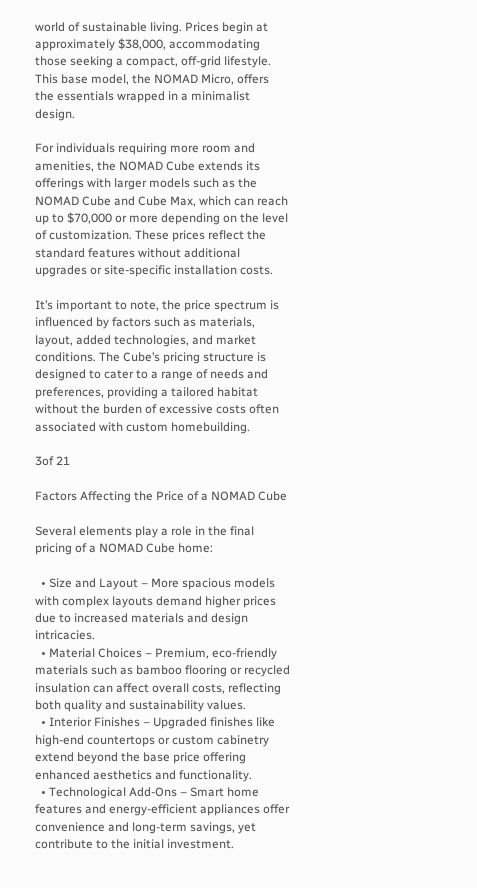world of sustainable living. Prices begin at approximately $38,000, accommodating those seeking a compact, off-grid lifestyle. This base model, the NOMAD Micro, offers the essentials wrapped in a minimalist design.

For individuals requiring more room and amenities, the NOMAD Cube extends its offerings with larger models such as the NOMAD Cube and Cube Max, which can reach up to $70,000 or more depending on the level of customization. These prices reflect the standard features without additional upgrades or site-specific installation costs.

It’s important to note, the price spectrum is influenced by factors such as materials, layout, added technologies, and market conditions. The Cube’s pricing structure is designed to cater to a range of needs and preferences, providing a tailored habitat without the burden of excessive costs often associated with custom homebuilding.

3of 21

Factors Affecting the Price of a NOMAD Cube

Several elements play a role in the final pricing of a NOMAD Cube home:

  • Size and Layout – More spacious models with complex layouts demand higher prices due to increased materials and design intricacies.
  • Material Choices – Premium, eco-friendly materials such as bamboo flooring or recycled insulation can affect overall costs, reflecting both quality and sustainability values.
  • Interior Finishes – Upgraded finishes like high-end countertops or custom cabinetry extend beyond the base price offering enhanced aesthetics and functionality.
  • Technological Add-Ons – Smart home features and energy-efficient appliances offer convenience and long-term savings, yet contribute to the initial investment.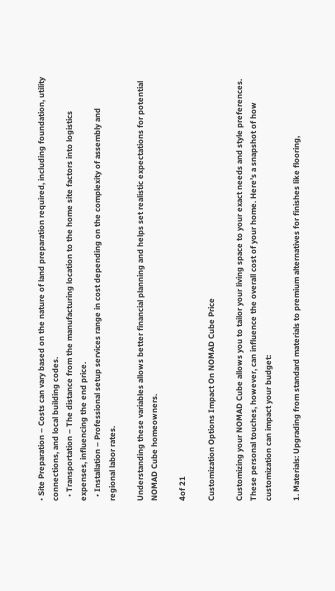• Site Preparation – Costs can vary based on the nature of land preparation required, including foundation, utility connections, and local building codes.
  • Transportation – The distance from the manufacturing location to the home site factors into logistics expenses, influencing the end price.
  • Installation – Professional setup services range in cost depending on the complexity of assembly and regional labor rates.

Understanding these variables allows better financial planning and helps set realistic expectations for potential NOMAD Cube homeowners.

4of 21

Customization Options Impact On NOMAD Cube Price

Customizing your NOMAD Cube allows you to tailor your living space to your exact needs and style preferences. These personal touches, however, can influence the overall cost of your home. Here’s a snapshot of how customization can impact your budget:

1. Materials: Upgrading from standard materials to premium alternatives for finishes like flooring,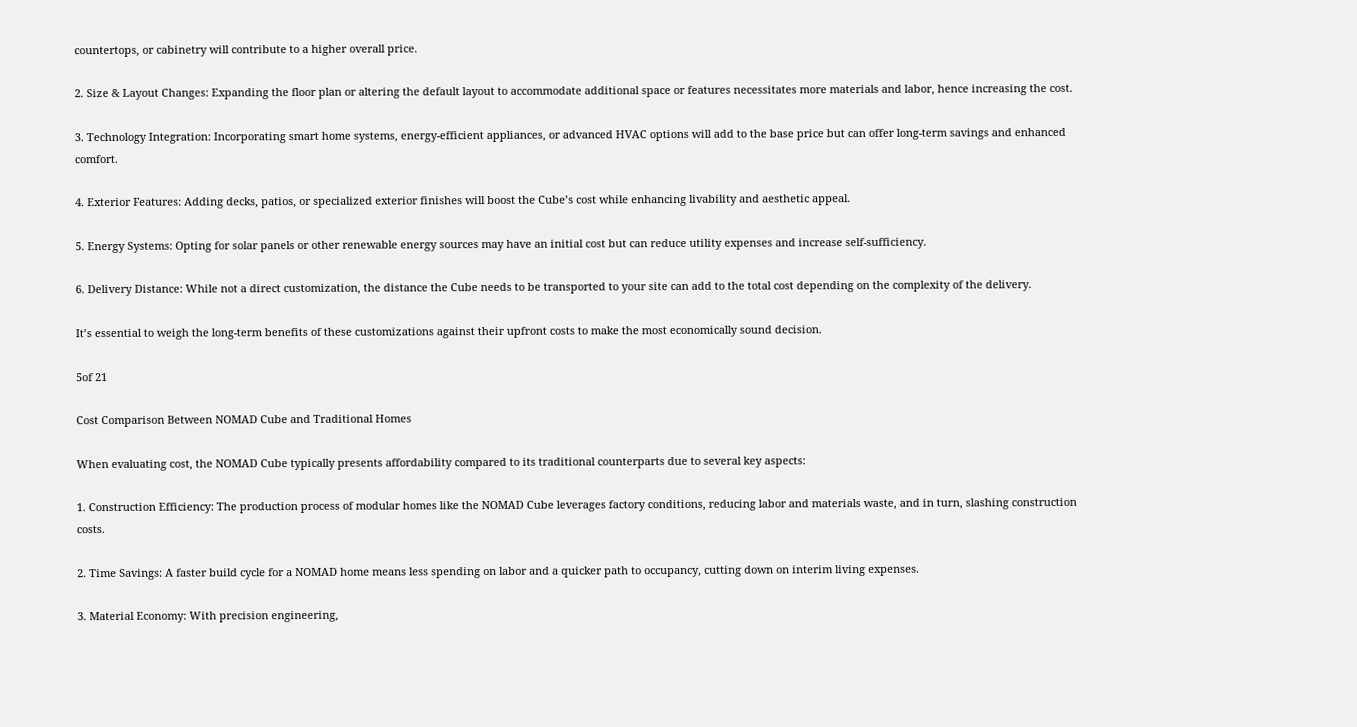countertops, or cabinetry will contribute to a higher overall price.

2. Size & Layout Changes: Expanding the floor plan or altering the default layout to accommodate additional space or features necessitates more materials and labor, hence increasing the cost.

3. Technology Integration: Incorporating smart home systems, energy-efficient appliances, or advanced HVAC options will add to the base price but can offer long-term savings and enhanced comfort.

4. Exterior Features: Adding decks, patios, or specialized exterior finishes will boost the Cube’s cost while enhancing livability and aesthetic appeal.

5. Energy Systems: Opting for solar panels or other renewable energy sources may have an initial cost but can reduce utility expenses and increase self-sufficiency.

6. Delivery Distance: While not a direct customization, the distance the Cube needs to be transported to your site can add to the total cost depending on the complexity of the delivery.

It’s essential to weigh the long-term benefits of these customizations against their upfront costs to make the most economically sound decision.

5of 21

Cost Comparison Between NOMAD Cube and Traditional Homes

When evaluating cost, the NOMAD Cube typically presents affordability compared to its traditional counterparts due to several key aspects:

1. Construction Efficiency: The production process of modular homes like the NOMAD Cube leverages factory conditions, reducing labor and materials waste, and in turn, slashing construction costs.

2. Time Savings: A faster build cycle for a NOMAD home means less spending on labor and a quicker path to occupancy, cutting down on interim living expenses.

3. Material Economy: With precision engineering,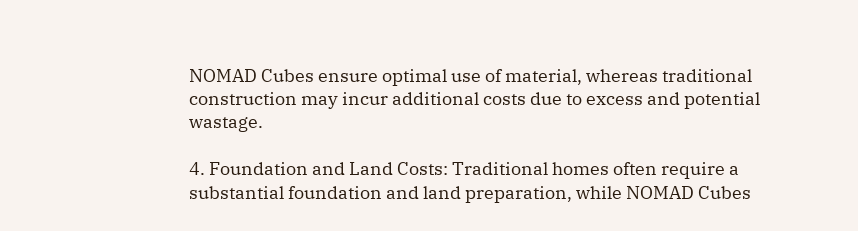NOMAD Cubes ensure optimal use of material, whereas traditional construction may incur additional costs due to excess and potential wastage.

4. Foundation and Land Costs: Traditional homes often require a substantial foundation and land preparation, while NOMAD Cubes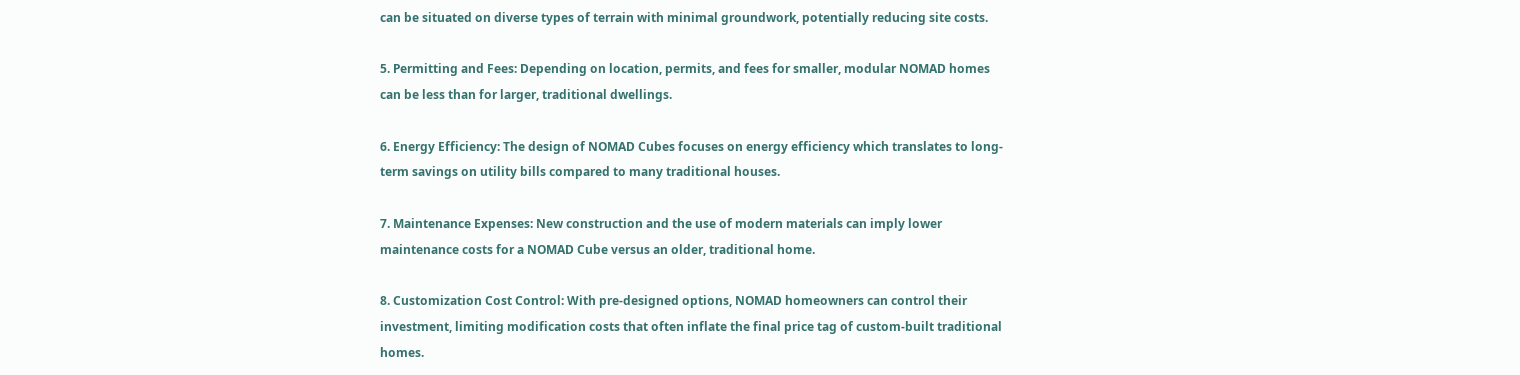can be situated on diverse types of terrain with minimal groundwork, potentially reducing site costs.

5. Permitting and Fees: Depending on location, permits, and fees for smaller, modular NOMAD homes can be less than for larger, traditional dwellings.

6. Energy Efficiency: The design of NOMAD Cubes focuses on energy efficiency which translates to long-term savings on utility bills compared to many traditional houses.

7. Maintenance Expenses: New construction and the use of modern materials can imply lower maintenance costs for a NOMAD Cube versus an older, traditional home.

8. Customization Cost Control: With pre-designed options, NOMAD homeowners can control their investment, limiting modification costs that often inflate the final price tag of custom-built traditional homes.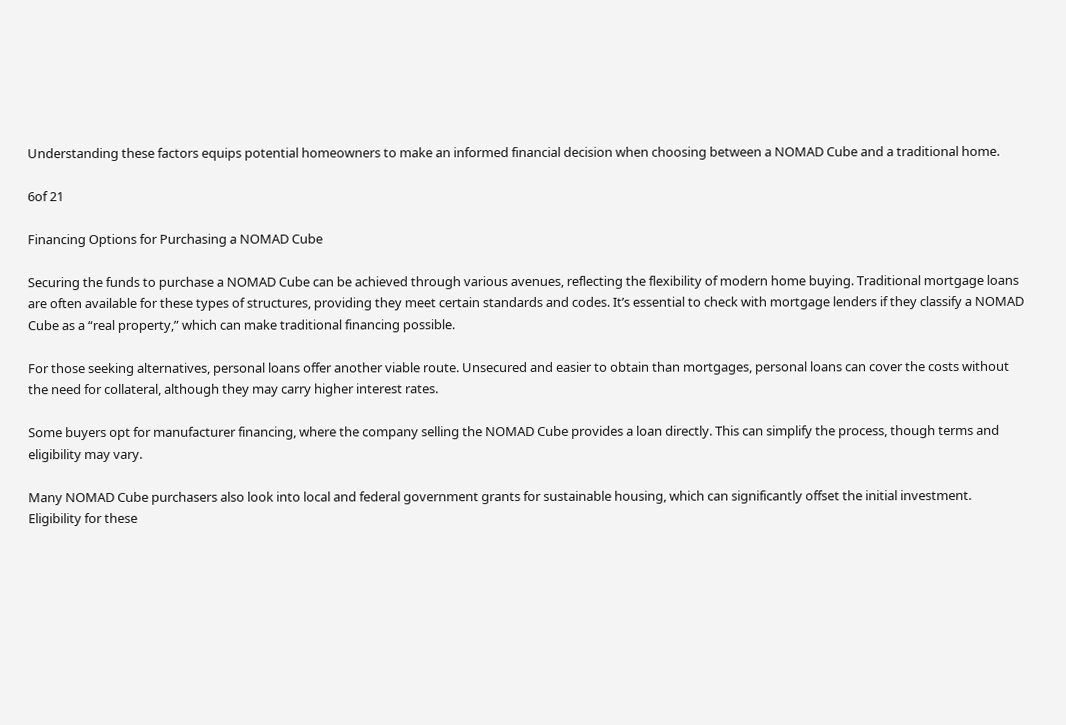Understanding these factors equips potential homeowners to make an informed financial decision when choosing between a NOMAD Cube and a traditional home.

6of 21

Financing Options for Purchasing a NOMAD Cube

Securing the funds to purchase a NOMAD Cube can be achieved through various avenues, reflecting the flexibility of modern home buying. Traditional mortgage loans are often available for these types of structures, providing they meet certain standards and codes. It’s essential to check with mortgage lenders if they classify a NOMAD Cube as a “real property,” which can make traditional financing possible.

For those seeking alternatives, personal loans offer another viable route. Unsecured and easier to obtain than mortgages, personal loans can cover the costs without the need for collateral, although they may carry higher interest rates.

Some buyers opt for manufacturer financing, where the company selling the NOMAD Cube provides a loan directly. This can simplify the process, though terms and eligibility may vary.

Many NOMAD Cube purchasers also look into local and federal government grants for sustainable housing, which can significantly offset the initial investment. Eligibility for these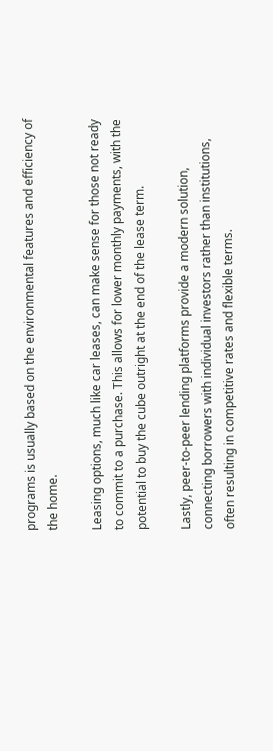programs is usually based on the environmental features and efficiency of the home.

Leasing options, much like car leases, can make sense for those not ready to commit to a purchase. This allows for lower monthly payments, with the potential to buy the cube outright at the end of the lease term.

Lastly, peer-to-peer lending platforms provide a modern solution, connecting borrowers with individual investors rather than institutions, often resulting in competitive rates and flexible terms.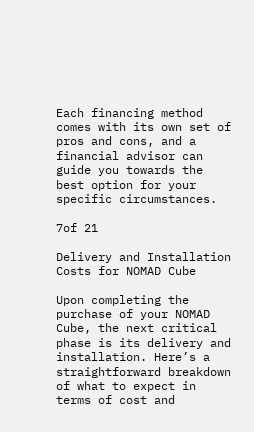Each financing method comes with its own set of pros and cons, and a financial advisor can guide you towards the best option for your specific circumstances.

7of 21

Delivery and Installation Costs for NOMAD Cube

Upon completing the purchase of your NOMAD Cube, the next critical phase is its delivery and installation. Here’s a straightforward breakdown of what to expect in terms of cost and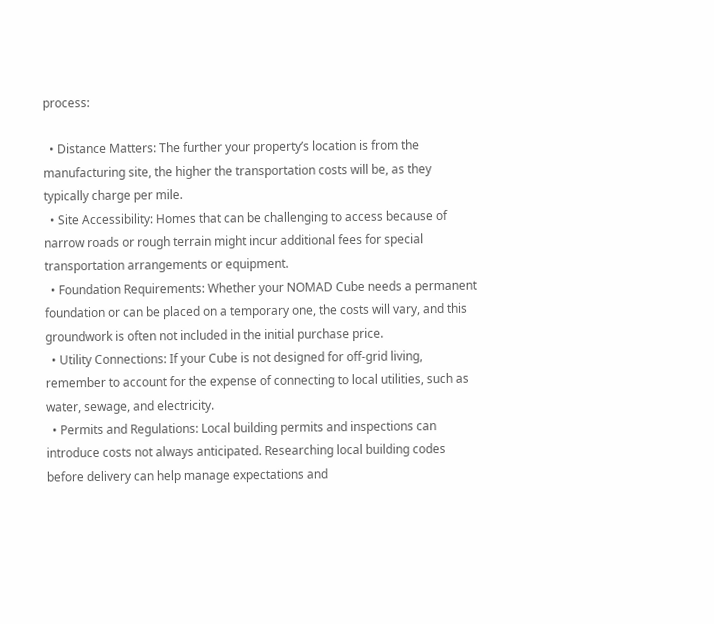process:

  • Distance Matters: The further your property’s location is from the manufacturing site, the higher the transportation costs will be, as they typically charge per mile.
  • Site Accessibility: Homes that can be challenging to access because of narrow roads or rough terrain might incur additional fees for special transportation arrangements or equipment.
  • Foundation Requirements: Whether your NOMAD Cube needs a permanent foundation or can be placed on a temporary one, the costs will vary, and this groundwork is often not included in the initial purchase price.
  • Utility Connections: If your Cube is not designed for off-grid living, remember to account for the expense of connecting to local utilities, such as water, sewage, and electricity.
  • Permits and Regulations: Local building permits and inspections can introduce costs not always anticipated. Researching local building codes before delivery can help manage expectations and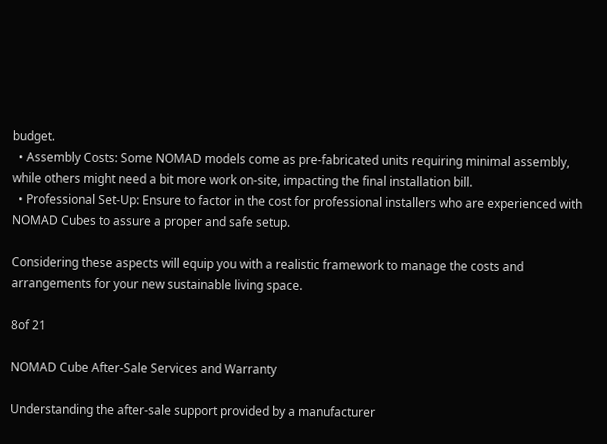budget.
  • Assembly Costs: Some NOMAD models come as pre-fabricated units requiring minimal assembly, while others might need a bit more work on-site, impacting the final installation bill.
  • Professional Set-Up: Ensure to factor in the cost for professional installers who are experienced with NOMAD Cubes to assure a proper and safe setup.

Considering these aspects will equip you with a realistic framework to manage the costs and arrangements for your new sustainable living space.

8of 21

NOMAD Cube After-Sale Services and Warranty

Understanding the after-sale support provided by a manufacturer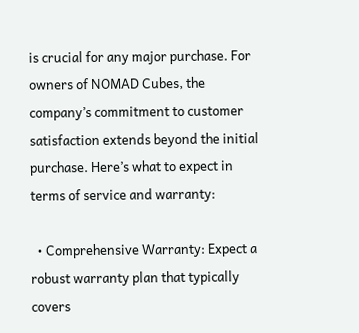is crucial for any major purchase. For owners of NOMAD Cubes, the company’s commitment to customer satisfaction extends beyond the initial purchase. Here’s what to expect in terms of service and warranty:

  • Comprehensive Warranty: Expect a robust warranty plan that typically covers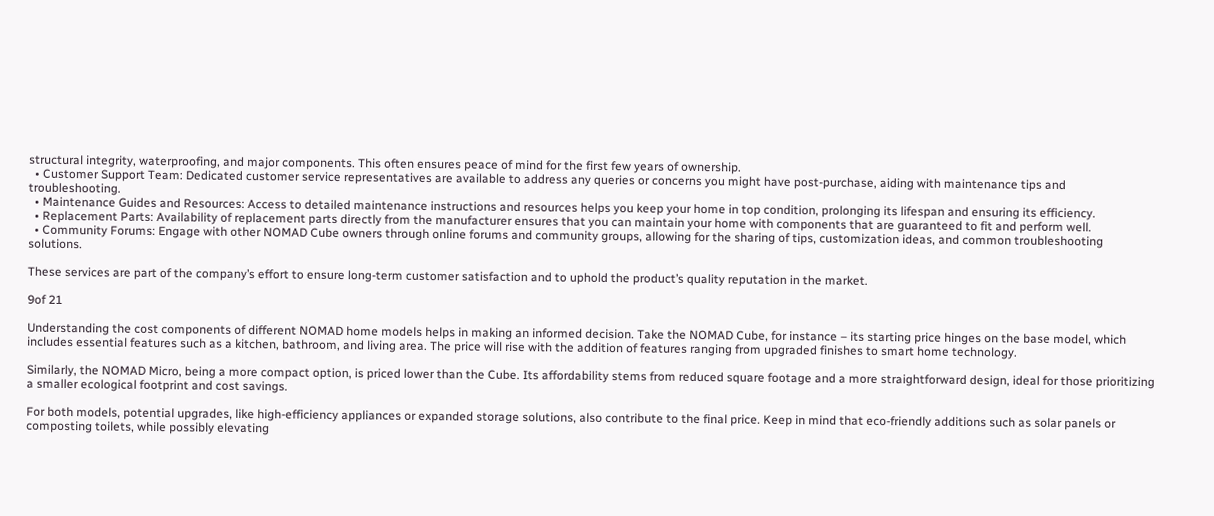structural integrity, waterproofing, and major components. This often ensures peace of mind for the first few years of ownership.
  • Customer Support Team: Dedicated customer service representatives are available to address any queries or concerns you might have post-purchase, aiding with maintenance tips and troubleshooting.
  • Maintenance Guides and Resources: Access to detailed maintenance instructions and resources helps you keep your home in top condition, prolonging its lifespan and ensuring its efficiency.
  • Replacement Parts: Availability of replacement parts directly from the manufacturer ensures that you can maintain your home with components that are guaranteed to fit and perform well.
  • Community Forums: Engage with other NOMAD Cube owners through online forums and community groups, allowing for the sharing of tips, customization ideas, and common troubleshooting solutions.

These services are part of the company’s effort to ensure long-term customer satisfaction and to uphold the product’s quality reputation in the market.

9of 21

Understanding the cost components of different NOMAD home models helps in making an informed decision. Take the NOMAD Cube, for instance – its starting price hinges on the base model, which includes essential features such as a kitchen, bathroom, and living area. The price will rise with the addition of features ranging from upgraded finishes to smart home technology.

Similarly, the NOMAD Micro, being a more compact option, is priced lower than the Cube. Its affordability stems from reduced square footage and a more straightforward design, ideal for those prioritizing a smaller ecological footprint and cost savings.

For both models, potential upgrades, like high-efficiency appliances or expanded storage solutions, also contribute to the final price. Keep in mind that eco-friendly additions such as solar panels or composting toilets, while possibly elevating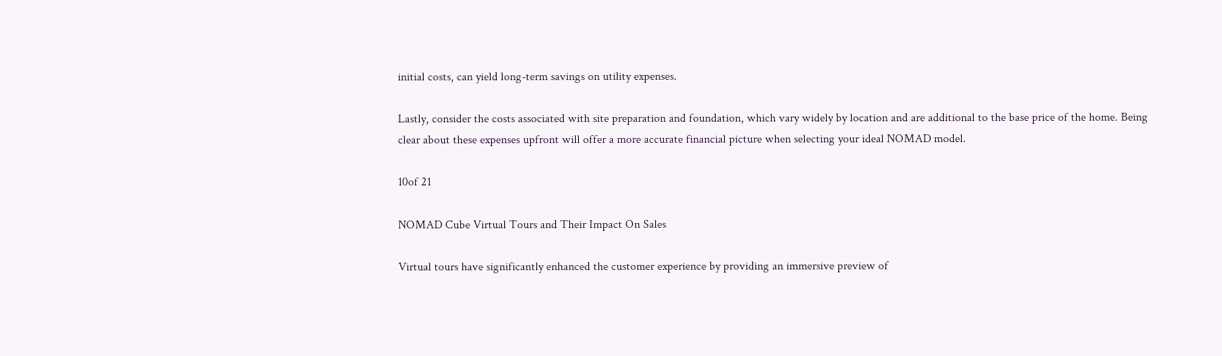initial costs, can yield long-term savings on utility expenses.

Lastly, consider the costs associated with site preparation and foundation, which vary widely by location and are additional to the base price of the home. Being clear about these expenses upfront will offer a more accurate financial picture when selecting your ideal NOMAD model.

10of 21

NOMAD Cube Virtual Tours and Their Impact On Sales

Virtual tours have significantly enhanced the customer experience by providing an immersive preview of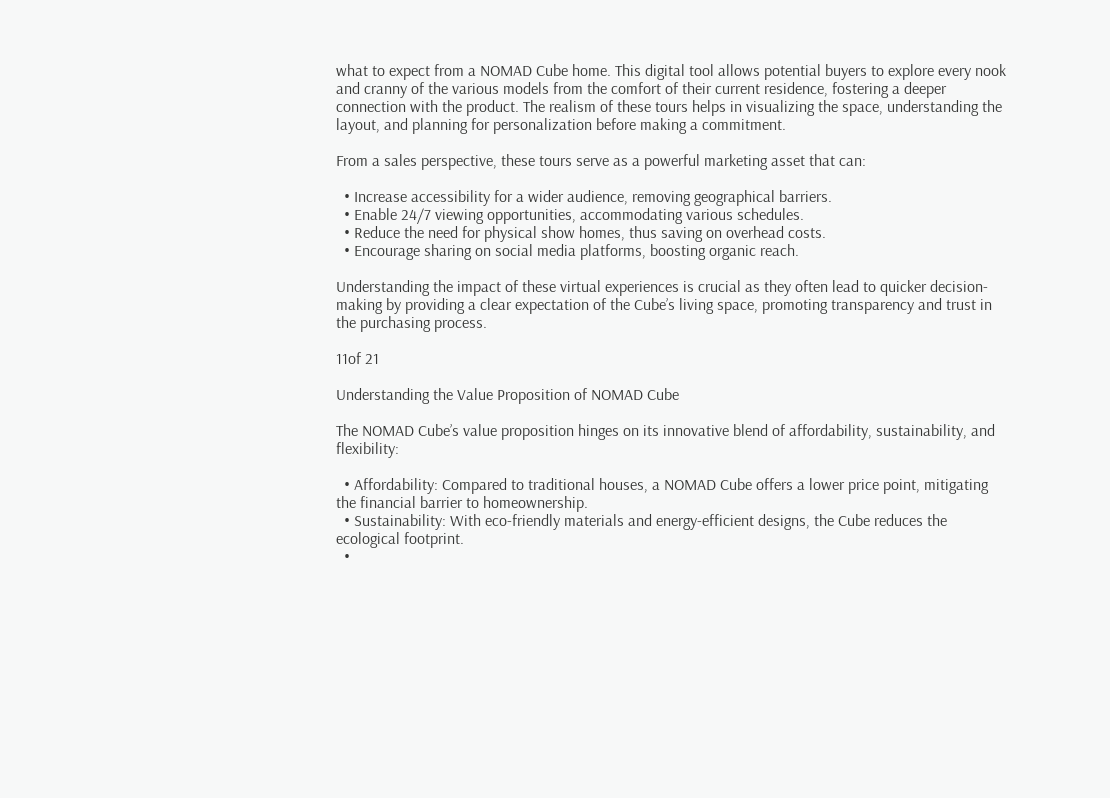what to expect from a NOMAD Cube home. This digital tool allows potential buyers to explore every nook and cranny of the various models from the comfort of their current residence, fostering a deeper connection with the product. The realism of these tours helps in visualizing the space, understanding the layout, and planning for personalization before making a commitment.

From a sales perspective, these tours serve as a powerful marketing asset that can:

  • Increase accessibility for a wider audience, removing geographical barriers.
  • Enable 24/7 viewing opportunities, accommodating various schedules.
  • Reduce the need for physical show homes, thus saving on overhead costs.
  • Encourage sharing on social media platforms, boosting organic reach.

Understanding the impact of these virtual experiences is crucial as they often lead to quicker decision-making by providing a clear expectation of the Cube’s living space, promoting transparency and trust in the purchasing process.

11of 21

Understanding the Value Proposition of NOMAD Cube

The NOMAD Cube’s value proposition hinges on its innovative blend of affordability, sustainability, and flexibility:

  • Affordability: Compared to traditional houses, a NOMAD Cube offers a lower price point, mitigating the financial barrier to homeownership.
  • Sustainability: With eco-friendly materials and energy-efficient designs, the Cube reduces the ecological footprint.
  •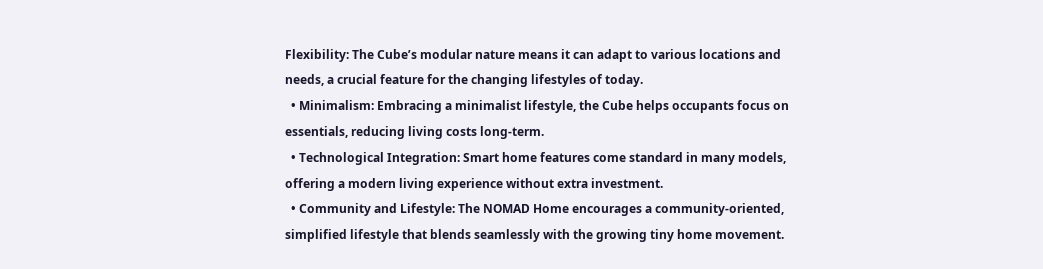Flexibility: The Cube’s modular nature means it can adapt to various locations and needs, a crucial feature for the changing lifestyles of today.
  • Minimalism: Embracing a minimalist lifestyle, the Cube helps occupants focus on essentials, reducing living costs long-term.
  • Technological Integration: Smart home features come standard in many models, offering a modern living experience without extra investment.
  • Community and Lifestyle: The NOMAD Home encourages a community-oriented, simplified lifestyle that blends seamlessly with the growing tiny home movement.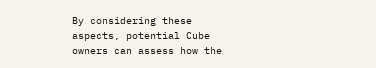By considering these aspects, potential Cube owners can assess how the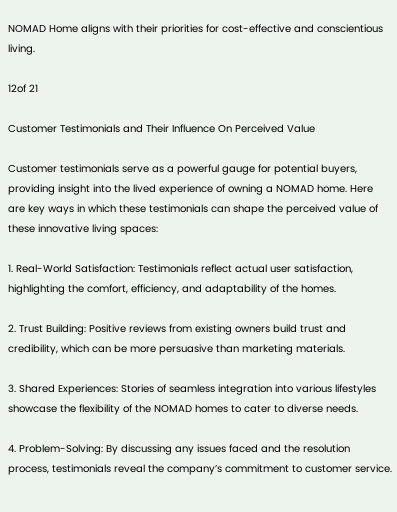NOMAD Home aligns with their priorities for cost-effective and conscientious living.

12of 21

Customer Testimonials and Their Influence On Perceived Value

Customer testimonials serve as a powerful gauge for potential buyers, providing insight into the lived experience of owning a NOMAD home. Here are key ways in which these testimonials can shape the perceived value of these innovative living spaces:

1. Real-World Satisfaction: Testimonials reflect actual user satisfaction, highlighting the comfort, efficiency, and adaptability of the homes.

2. Trust Building: Positive reviews from existing owners build trust and credibility, which can be more persuasive than marketing materials.

3. Shared Experiences: Stories of seamless integration into various lifestyles showcase the flexibility of the NOMAD homes to cater to diverse needs.

4. Problem-Solving: By discussing any issues faced and the resolution process, testimonials reveal the company’s commitment to customer service.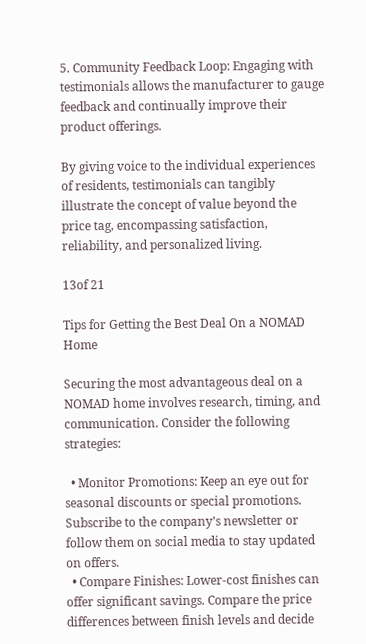5. Community Feedback Loop: Engaging with testimonials allows the manufacturer to gauge feedback and continually improve their product offerings.

By giving voice to the individual experiences of residents, testimonials can tangibly illustrate the concept of value beyond the price tag, encompassing satisfaction, reliability, and personalized living.

13of 21

Tips for Getting the Best Deal On a NOMAD Home

Securing the most advantageous deal on a NOMAD home involves research, timing, and communication. Consider the following strategies:

  • Monitor Promotions: Keep an eye out for seasonal discounts or special promotions. Subscribe to the company’s newsletter or follow them on social media to stay updated on offers.
  • Compare Finishes: Lower-cost finishes can offer significant savings. Compare the price differences between finish levels and decide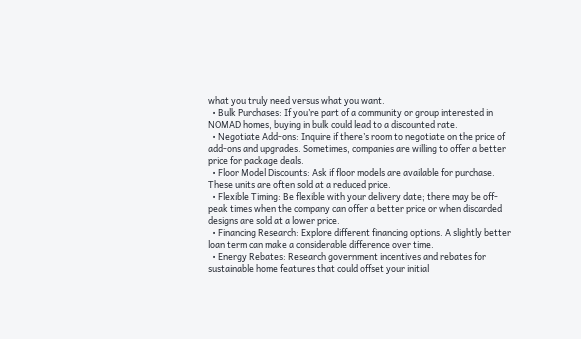what you truly need versus what you want.
  • Bulk Purchases: If you’re part of a community or group interested in NOMAD homes, buying in bulk could lead to a discounted rate.
  • Negotiate Add-ons: Inquire if there’s room to negotiate on the price of add-ons and upgrades. Sometimes, companies are willing to offer a better price for package deals.
  • Floor Model Discounts: Ask if floor models are available for purchase. These units are often sold at a reduced price.
  • Flexible Timing: Be flexible with your delivery date; there may be off-peak times when the company can offer a better price or when discarded designs are sold at a lower price.
  • Financing Research: Explore different financing options. A slightly better loan term can make a considerable difference over time.
  • Energy Rebates: Research government incentives and rebates for sustainable home features that could offset your initial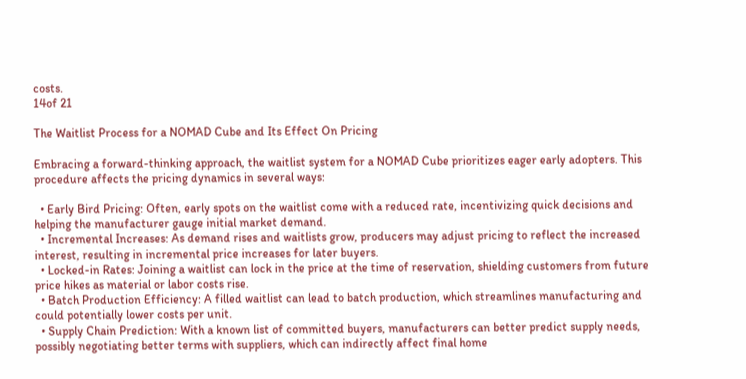costs.
14of 21

The Waitlist Process for a NOMAD Cube and Its Effect On Pricing

Embracing a forward-thinking approach, the waitlist system for a NOMAD Cube prioritizes eager early adopters. This procedure affects the pricing dynamics in several ways:

  • Early Bird Pricing: Often, early spots on the waitlist come with a reduced rate, incentivizing quick decisions and helping the manufacturer gauge initial market demand.
  • Incremental Increases: As demand rises and waitlists grow, producers may adjust pricing to reflect the increased interest, resulting in incremental price increases for later buyers.
  • Locked-in Rates: Joining a waitlist can lock in the price at the time of reservation, shielding customers from future price hikes as material or labor costs rise.
  • Batch Production Efficiency: A filled waitlist can lead to batch production, which streamlines manufacturing and could potentially lower costs per unit.
  • Supply Chain Prediction: With a known list of committed buyers, manufacturers can better predict supply needs, possibly negotiating better terms with suppliers, which can indirectly affect final home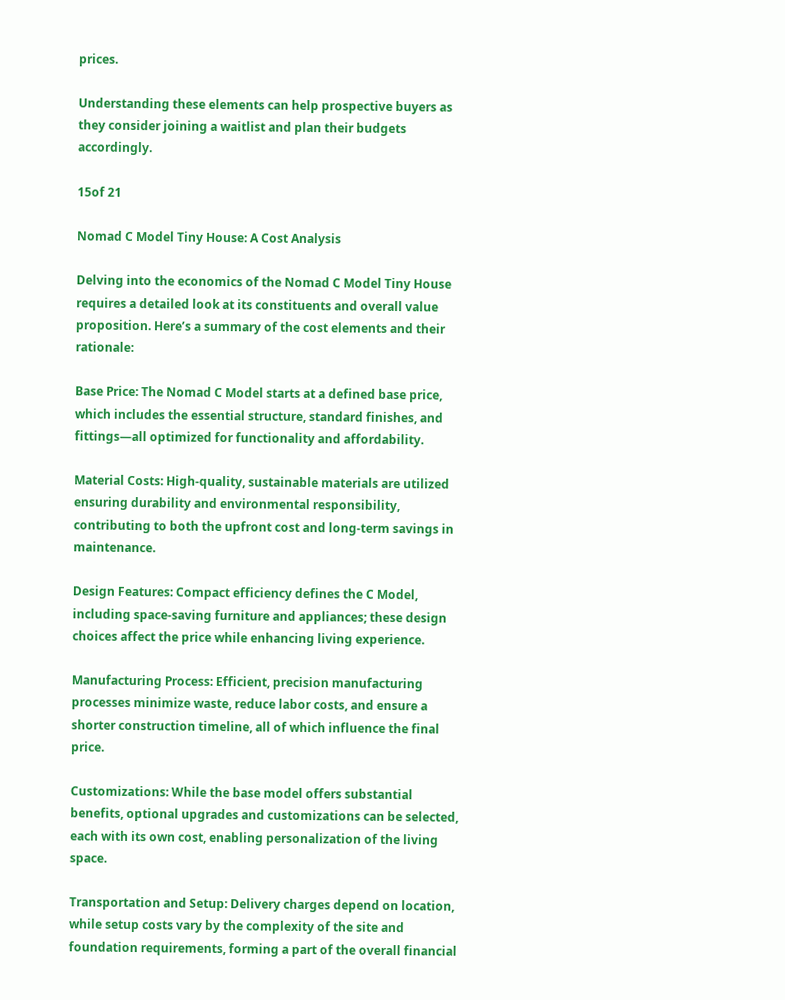prices.

Understanding these elements can help prospective buyers as they consider joining a waitlist and plan their budgets accordingly.

15of 21

Nomad C Model Tiny House: A Cost Analysis

Delving into the economics of the Nomad C Model Tiny House requires a detailed look at its constituents and overall value proposition. Here’s a summary of the cost elements and their rationale:

Base Price: The Nomad C Model starts at a defined base price, which includes the essential structure, standard finishes, and fittings—all optimized for functionality and affordability.

Material Costs: High-quality, sustainable materials are utilized ensuring durability and environmental responsibility, contributing to both the upfront cost and long-term savings in maintenance.

Design Features: Compact efficiency defines the C Model, including space-saving furniture and appliances; these design choices affect the price while enhancing living experience.

Manufacturing Process: Efficient, precision manufacturing processes minimize waste, reduce labor costs, and ensure a shorter construction timeline, all of which influence the final price.

Customizations: While the base model offers substantial benefits, optional upgrades and customizations can be selected, each with its own cost, enabling personalization of the living space.

Transportation and Setup: Delivery charges depend on location, while setup costs vary by the complexity of the site and foundation requirements, forming a part of the overall financial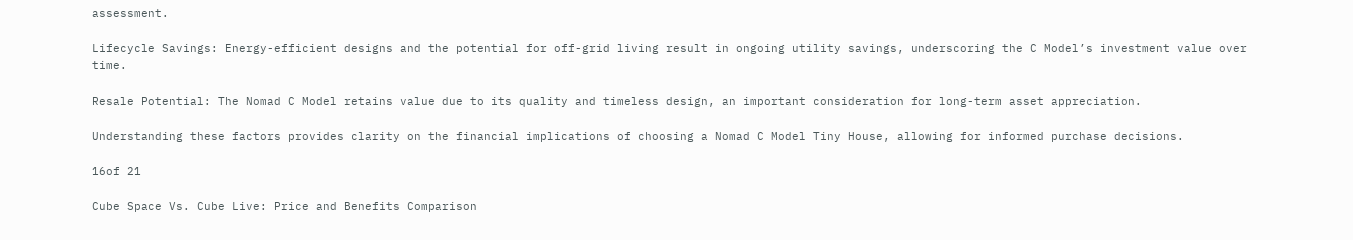assessment.

Lifecycle Savings: Energy-efficient designs and the potential for off-grid living result in ongoing utility savings, underscoring the C Model’s investment value over time.

Resale Potential: The Nomad C Model retains value due to its quality and timeless design, an important consideration for long-term asset appreciation.

Understanding these factors provides clarity on the financial implications of choosing a Nomad C Model Tiny House, allowing for informed purchase decisions.

16of 21

Cube Space Vs. Cube Live: Price and Benefits Comparison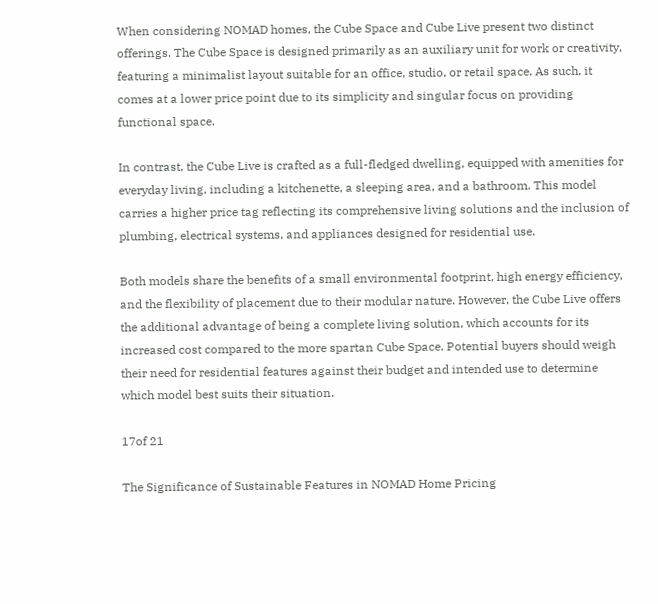When considering NOMAD homes, the Cube Space and Cube Live present two distinct offerings. The Cube Space is designed primarily as an auxiliary unit for work or creativity, featuring a minimalist layout suitable for an office, studio, or retail space. As such, it comes at a lower price point due to its simplicity and singular focus on providing functional space.

In contrast, the Cube Live is crafted as a full-fledged dwelling, equipped with amenities for everyday living, including a kitchenette, a sleeping area, and a bathroom. This model carries a higher price tag reflecting its comprehensive living solutions and the inclusion of plumbing, electrical systems, and appliances designed for residential use.

Both models share the benefits of a small environmental footprint, high energy efficiency, and the flexibility of placement due to their modular nature. However, the Cube Live offers the additional advantage of being a complete living solution, which accounts for its increased cost compared to the more spartan Cube Space. Potential buyers should weigh their need for residential features against their budget and intended use to determine which model best suits their situation.

17of 21

The Significance of Sustainable Features in NOMAD Home Pricing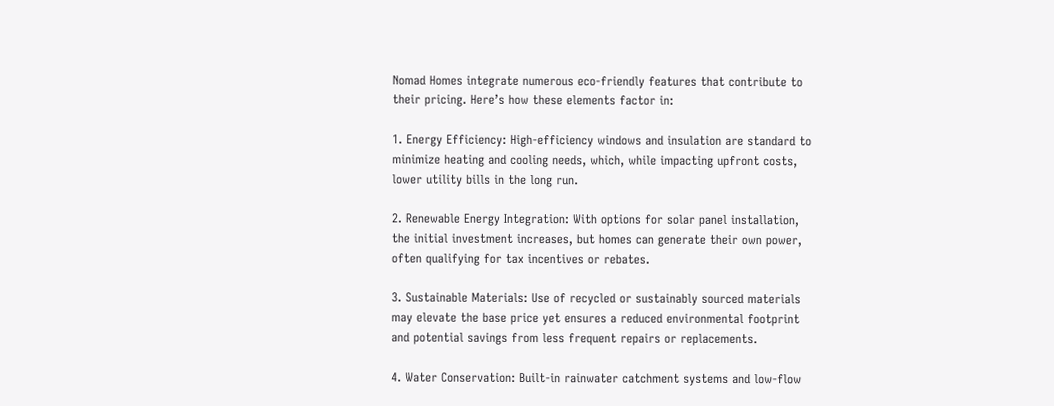Nomad Homes integrate numerous eco-friendly features that contribute to their pricing. Here’s how these elements factor in:

1. Energy Efficiency: High-efficiency windows and insulation are standard to minimize heating and cooling needs, which, while impacting upfront costs, lower utility bills in the long run.

2. Renewable Energy Integration: With options for solar panel installation, the initial investment increases, but homes can generate their own power, often qualifying for tax incentives or rebates.

3. Sustainable Materials: Use of recycled or sustainably sourced materials may elevate the base price yet ensures a reduced environmental footprint and potential savings from less frequent repairs or replacements.

4. Water Conservation: Built-in rainwater catchment systems and low-flow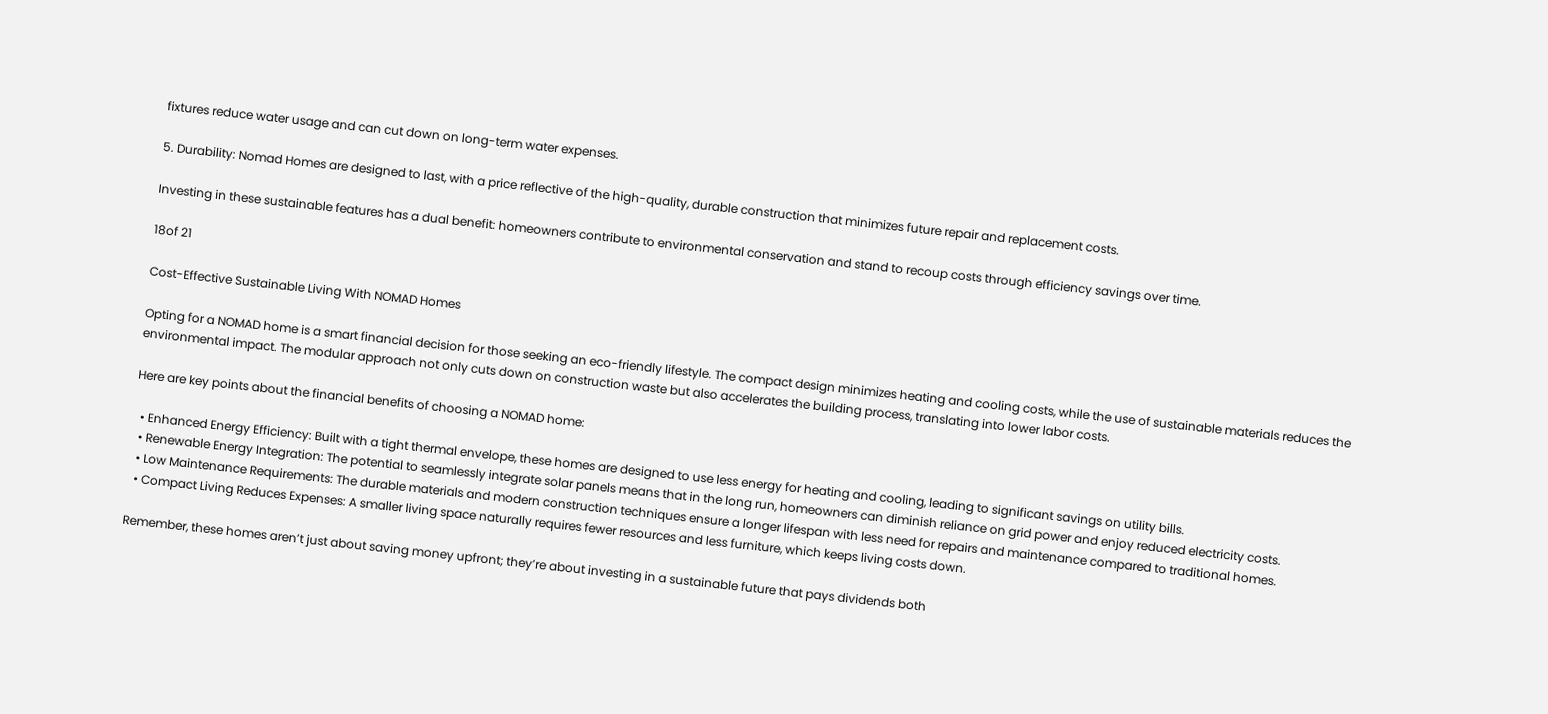fixtures reduce water usage and can cut down on long-term water expenses.

5. Durability: Nomad Homes are designed to last, with a price reflective of the high-quality, durable construction that minimizes future repair and replacement costs.

Investing in these sustainable features has a dual benefit: homeowners contribute to environmental conservation and stand to recoup costs through efficiency savings over time.

18of 21

Cost-Effective Sustainable Living With NOMAD Homes

Opting for a NOMAD home is a smart financial decision for those seeking an eco-friendly lifestyle. The compact design minimizes heating and cooling costs, while the use of sustainable materials reduces the environmental impact. The modular approach not only cuts down on construction waste but also accelerates the building process, translating into lower labor costs.

Here are key points about the financial benefits of choosing a NOMAD home:

  • Enhanced Energy Efficiency: Built with a tight thermal envelope, these homes are designed to use less energy for heating and cooling, leading to significant savings on utility bills.
  • Renewable Energy Integration: The potential to seamlessly integrate solar panels means that in the long run, homeowners can diminish reliance on grid power and enjoy reduced electricity costs.
  • Low Maintenance Requirements: The durable materials and modern construction techniques ensure a longer lifespan with less need for repairs and maintenance compared to traditional homes.
  • Compact Living Reduces Expenses: A smaller living space naturally requires fewer resources and less furniture, which keeps living costs down.

Remember, these homes aren’t just about saving money upfront; they’re about investing in a sustainable future that pays dividends both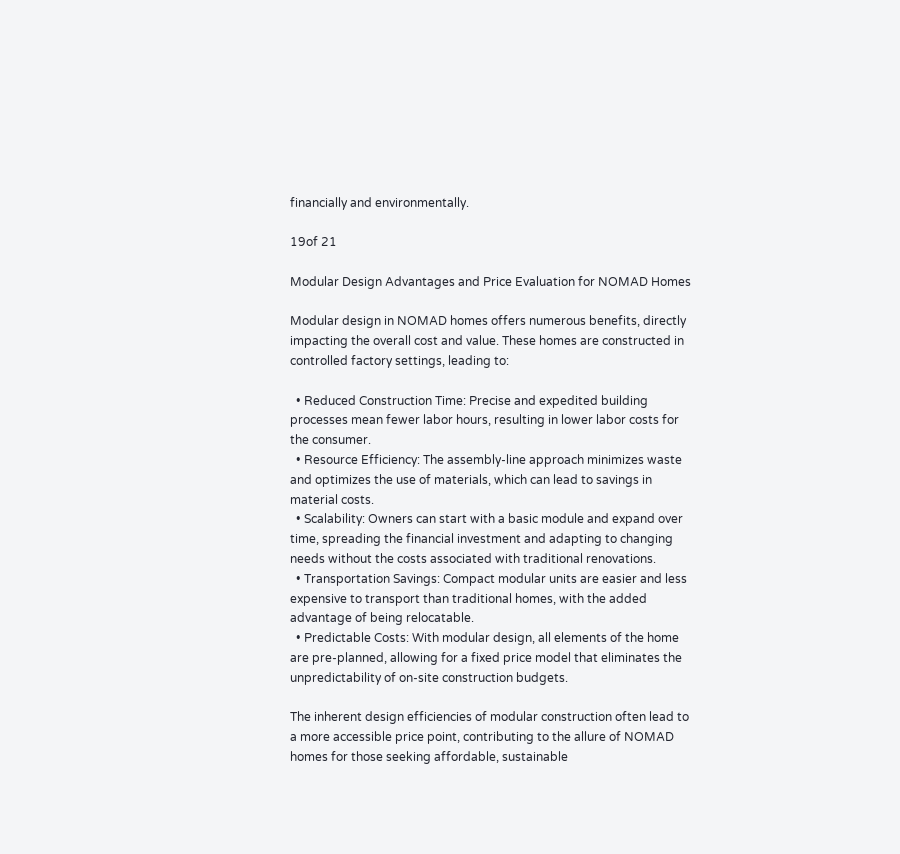financially and environmentally.

19of 21

Modular Design Advantages and Price Evaluation for NOMAD Homes

Modular design in NOMAD homes offers numerous benefits, directly impacting the overall cost and value. These homes are constructed in controlled factory settings, leading to:

  • Reduced Construction Time: Precise and expedited building processes mean fewer labor hours, resulting in lower labor costs for the consumer.
  • Resource Efficiency: The assembly-line approach minimizes waste and optimizes the use of materials, which can lead to savings in material costs.
  • Scalability: Owners can start with a basic module and expand over time, spreading the financial investment and adapting to changing needs without the costs associated with traditional renovations.
  • Transportation Savings: Compact modular units are easier and less expensive to transport than traditional homes, with the added advantage of being relocatable.
  • Predictable Costs: With modular design, all elements of the home are pre-planned, allowing for a fixed price model that eliminates the unpredictability of on-site construction budgets.

The inherent design efficiencies of modular construction often lead to a more accessible price point, contributing to the allure of NOMAD homes for those seeking affordable, sustainable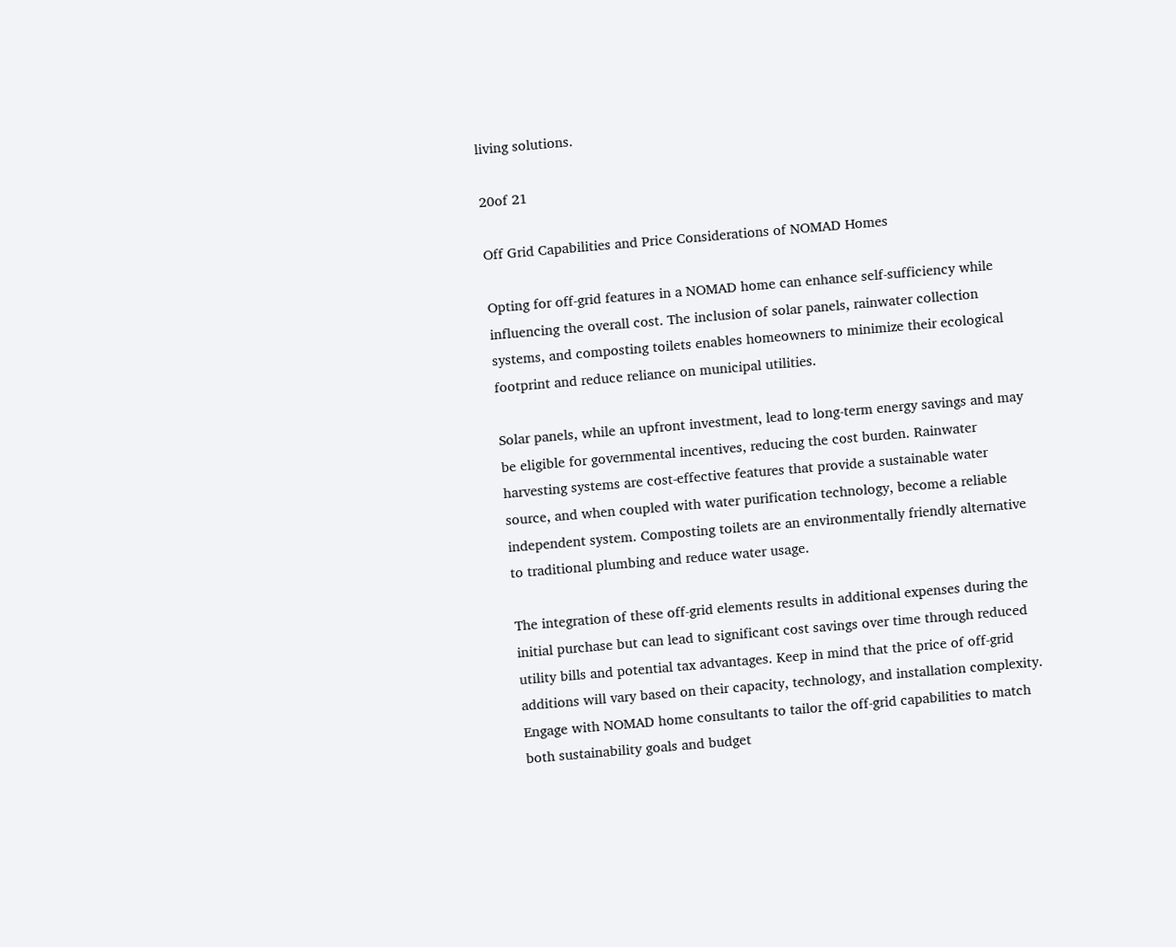living solutions.

20of 21

Off Grid Capabilities and Price Considerations of NOMAD Homes

Opting for off-grid features in a NOMAD home can enhance self-sufficiency while influencing the overall cost. The inclusion of solar panels, rainwater collection systems, and composting toilets enables homeowners to minimize their ecological footprint and reduce reliance on municipal utilities.

Solar panels, while an upfront investment, lead to long-term energy savings and may be eligible for governmental incentives, reducing the cost burden. Rainwater harvesting systems are cost-effective features that provide a sustainable water source, and when coupled with water purification technology, become a reliable independent system. Composting toilets are an environmentally friendly alternative to traditional plumbing and reduce water usage.

The integration of these off-grid elements results in additional expenses during the initial purchase but can lead to significant cost savings over time through reduced utility bills and potential tax advantages. Keep in mind that the price of off-grid additions will vary based on their capacity, technology, and installation complexity. Engage with NOMAD home consultants to tailor the off-grid capabilities to match both sustainability goals and budget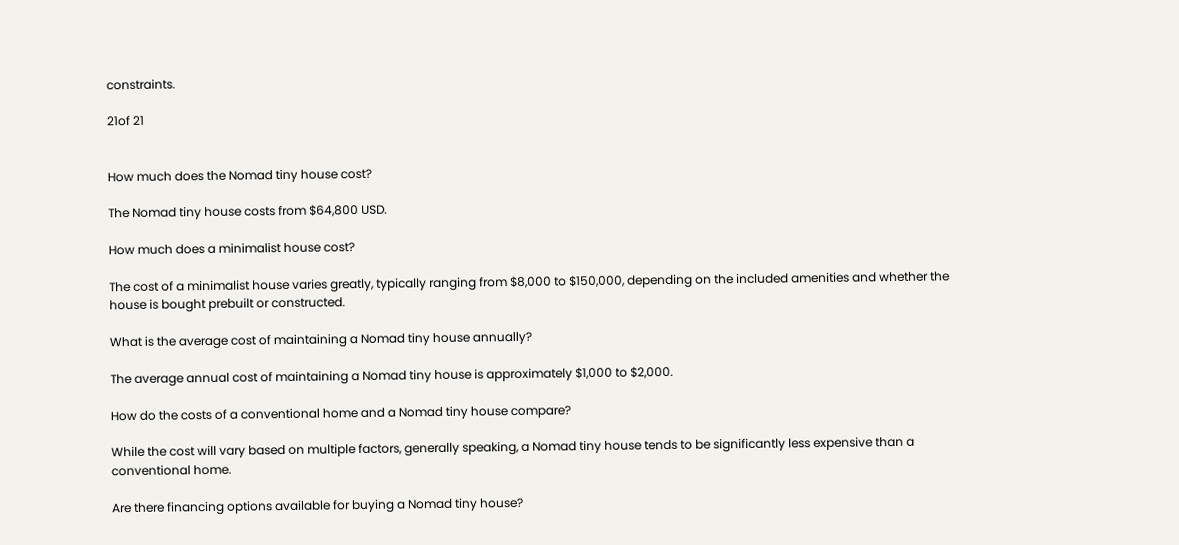constraints.

21of 21


How much does the Nomad tiny house cost?

The Nomad tiny house costs from $64,800 USD.

How much does a minimalist house cost?

The cost of a minimalist house varies greatly, typically ranging from $8,000 to $150,000, depending on the included amenities and whether the house is bought prebuilt or constructed.

What is the average cost of maintaining a Nomad tiny house annually?

The average annual cost of maintaining a Nomad tiny house is approximately $1,000 to $2,000.

How do the costs of a conventional home and a Nomad tiny house compare?

While the cost will vary based on multiple factors, generally speaking, a Nomad tiny house tends to be significantly less expensive than a conventional home.

Are there financing options available for buying a Nomad tiny house?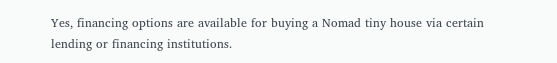Yes, financing options are available for buying a Nomad tiny house via certain lending or financing institutions.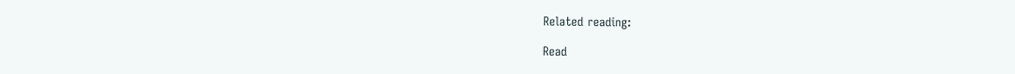Related reading:

Read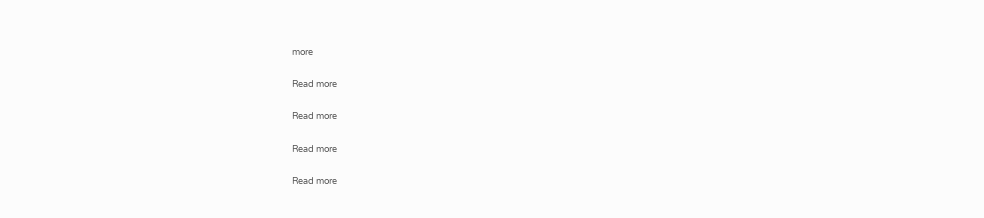more

Read more

Read more

Read more

Read more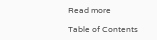Read more

Table of Contents